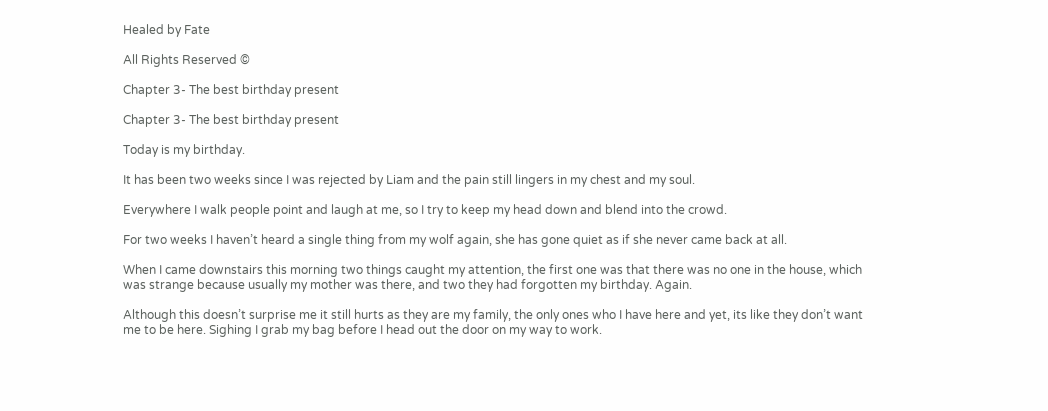Healed by Fate

All Rights Reserved ©

Chapter 3- The best birthday present

Chapter 3- The best birthday present

Today is my birthday.

It has been two weeks since I was rejected by Liam and the pain still lingers in my chest and my soul.

Everywhere I walk people point and laugh at me, so I try to keep my head down and blend into the crowd.

For two weeks I haven’t heard a single thing from my wolf again, she has gone quiet as if she never came back at all.

When I came downstairs this morning two things caught my attention, the first one was that there was no one in the house, which was strange because usually my mother was there, and two they had forgotten my birthday. Again.

Although this doesn’t surprise me it still hurts as they are my family, the only ones who I have here and yet, its like they don’t want me to be here. Sighing I grab my bag before I head out the door on my way to work.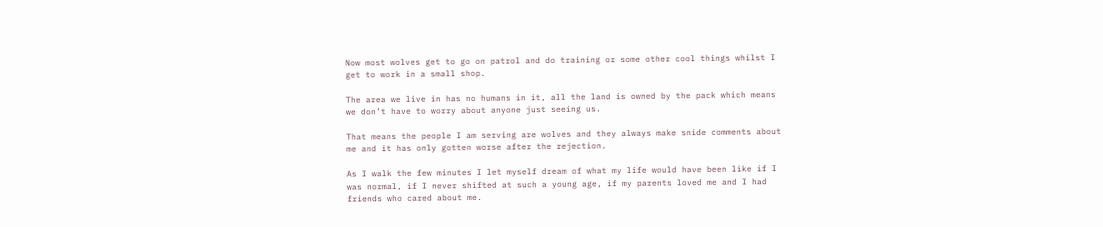Now most wolves get to go on patrol and do training or some other cool things whilst I get to work in a small shop.

The area we live in has no humans in it, all the land is owned by the pack which means we don’t have to worry about anyone just seeing us.

That means the people I am serving are wolves and they always make snide comments about me and it has only gotten worse after the rejection.

As I walk the few minutes I let myself dream of what my life would have been like if I was normal, if I never shifted at such a young age, if my parents loved me and I had friends who cared about me.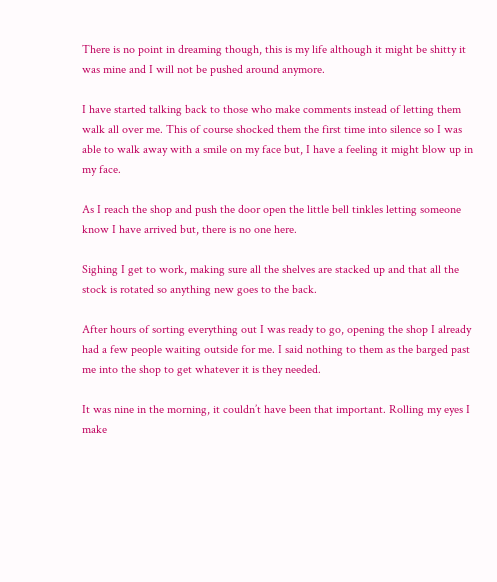There is no point in dreaming though, this is my life although it might be shitty it was mine and I will not be pushed around anymore.

I have started talking back to those who make comments instead of letting them walk all over me. This of course shocked them the first time into silence so I was able to walk away with a smile on my face but, I have a feeling it might blow up in my face.

As I reach the shop and push the door open the little bell tinkles letting someone know I have arrived but, there is no one here.

Sighing I get to work, making sure all the shelves are stacked up and that all the stock is rotated so anything new goes to the back.

After hours of sorting everything out I was ready to go, opening the shop I already had a few people waiting outside for me. I said nothing to them as the barged past me into the shop to get whatever it is they needed.

It was nine in the morning, it couldn’t have been that important. Rolling my eyes I make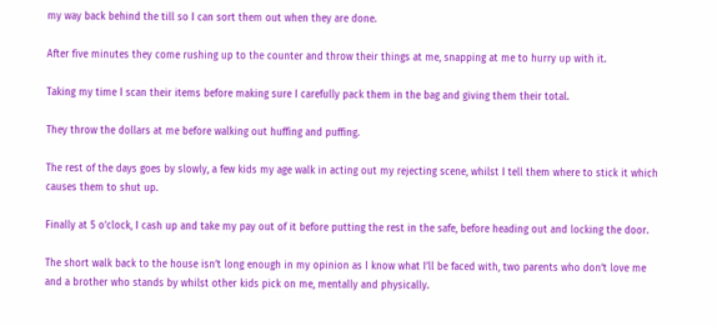my way back behind the till so I can sort them out when they are done.

After five minutes they come rushing up to the counter and throw their things at me, snapping at me to hurry up with it.

Taking my time I scan their items before making sure I carefully pack them in the bag and giving them their total.

They throw the dollars at me before walking out huffing and puffing.

The rest of the days goes by slowly, a few kids my age walk in acting out my rejecting scene, whilst I tell them where to stick it which causes them to shut up.

Finally at 5 o’clock, I cash up and take my pay out of it before putting the rest in the safe, before heading out and locking the door.

The short walk back to the house isn’t long enough in my opinion as I know what I’ll be faced with, two parents who don’t love me and a brother who stands by whilst other kids pick on me, mentally and physically.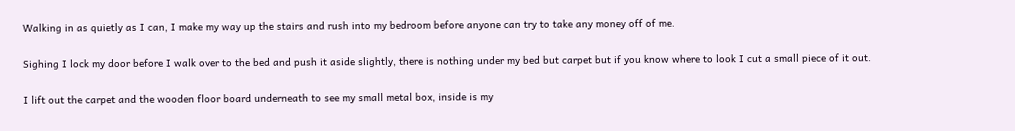Walking in as quietly as I can, I make my way up the stairs and rush into my bedroom before anyone can try to take any money off of me.

Sighing I lock my door before I walk over to the bed and push it aside slightly, there is nothing under my bed but carpet but if you know where to look I cut a small piece of it out.

I lift out the carpet and the wooden floor board underneath to see my small metal box, inside is my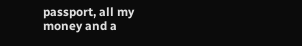passport, all my money and a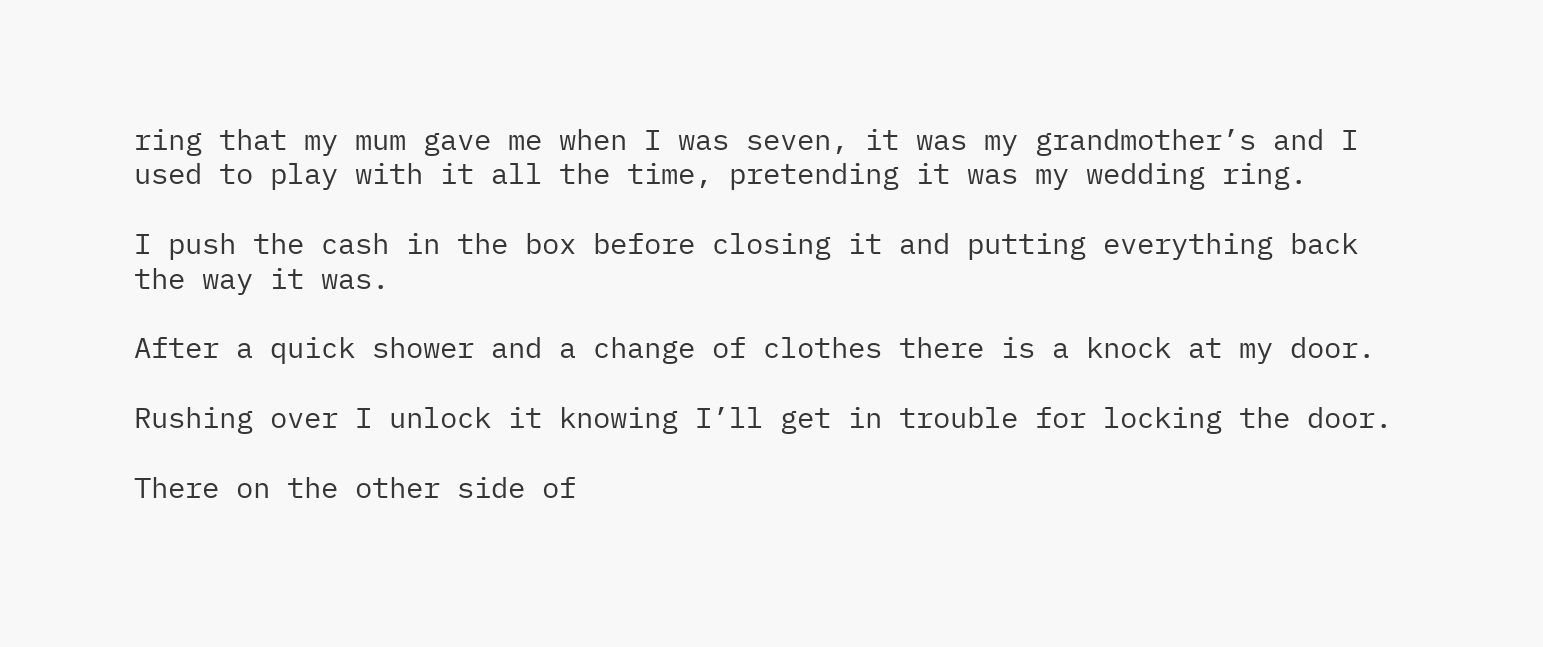ring that my mum gave me when I was seven, it was my grandmother’s and I used to play with it all the time, pretending it was my wedding ring.

I push the cash in the box before closing it and putting everything back the way it was.

After a quick shower and a change of clothes there is a knock at my door.

Rushing over I unlock it knowing I’ll get in trouble for locking the door.

There on the other side of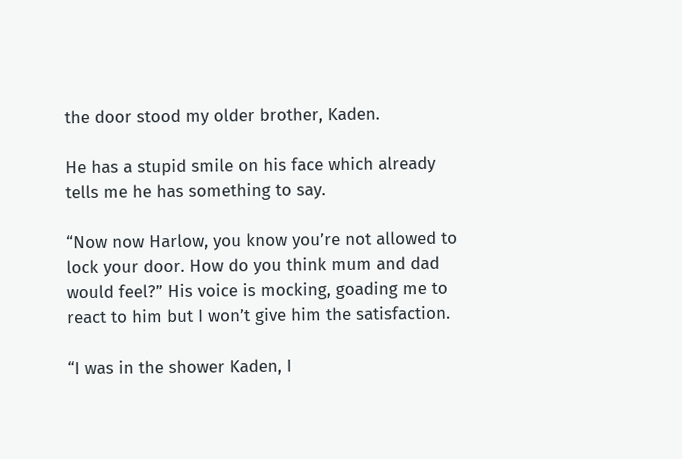the door stood my older brother, Kaden.

He has a stupid smile on his face which already tells me he has something to say.

“Now now Harlow, you know you’re not allowed to lock your door. How do you think mum and dad would feel?” His voice is mocking, goading me to react to him but I won’t give him the satisfaction.

“I was in the shower Kaden, I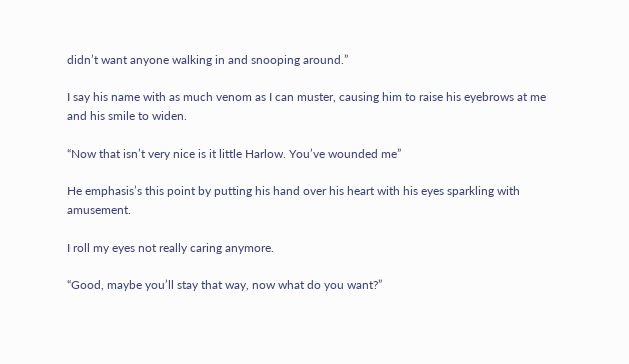didn’t want anyone walking in and snooping around.”

I say his name with as much venom as I can muster, causing him to raise his eyebrows at me and his smile to widen.

“Now that isn’t very nice is it little Harlow. You’ve wounded me”

He emphasis’s this point by putting his hand over his heart with his eyes sparkling with amusement.

I roll my eyes not really caring anymore.

“Good, maybe you’ll stay that way, now what do you want?”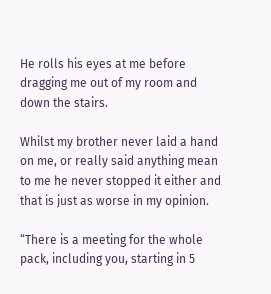He rolls his eyes at me before dragging me out of my room and down the stairs.

Whilst my brother never laid a hand on me, or really said anything mean to me he never stopped it either and that is just as worse in my opinion.

“There is a meeting for the whole pack, including you, starting in 5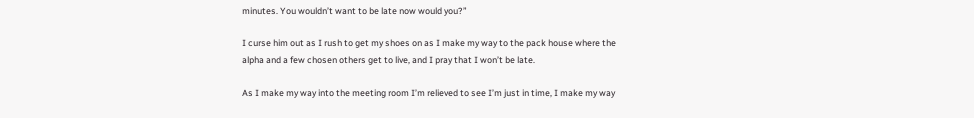minutes. You wouldn’t want to be late now would you?”

I curse him out as I rush to get my shoes on as I make my way to the pack house where the alpha and a few chosen others get to live, and I pray that I won’t be late.

As I make my way into the meeting room I’m relieved to see I’m just in time, I make my way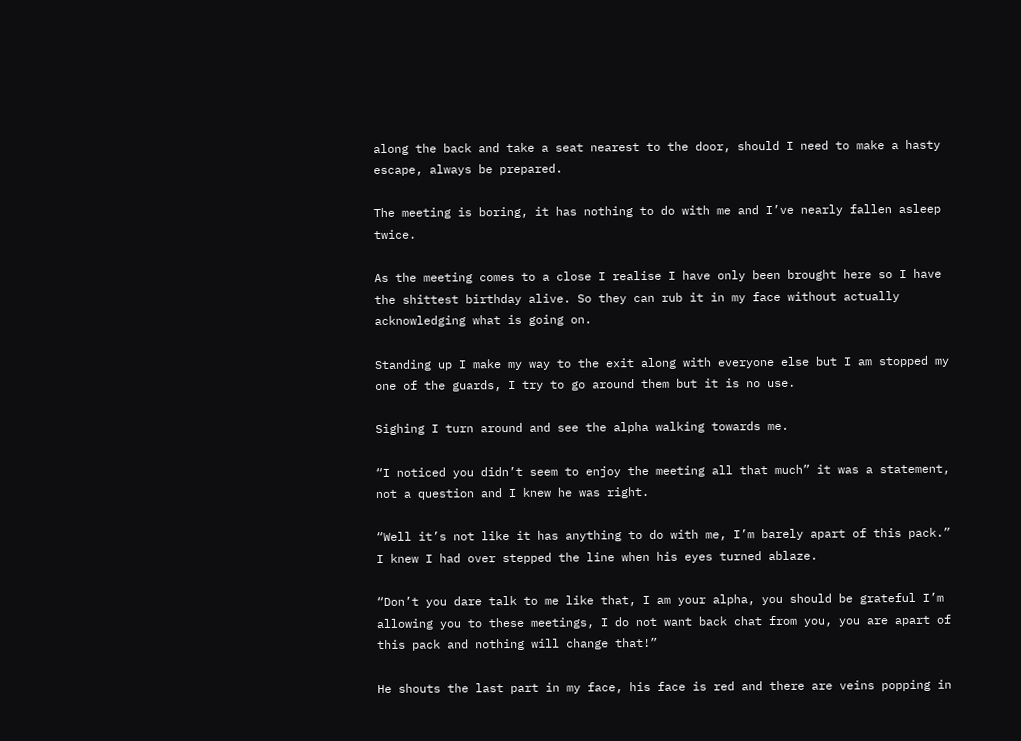along the back and take a seat nearest to the door, should I need to make a hasty escape, always be prepared.

The meeting is boring, it has nothing to do with me and I’ve nearly fallen asleep twice.

As the meeting comes to a close I realise I have only been brought here so I have the shittest birthday alive. So they can rub it in my face without actually acknowledging what is going on.

Standing up I make my way to the exit along with everyone else but I am stopped my one of the guards, I try to go around them but it is no use.

Sighing I turn around and see the alpha walking towards me.

“I noticed you didn’t seem to enjoy the meeting all that much” it was a statement, not a question and I knew he was right.

“Well it’s not like it has anything to do with me, I’m barely apart of this pack.” I knew I had over stepped the line when his eyes turned ablaze.

“Don’t you dare talk to me like that, I am your alpha, you should be grateful I’m allowing you to these meetings, I do not want back chat from you, you are apart of this pack and nothing will change that!”

He shouts the last part in my face, his face is red and there are veins popping in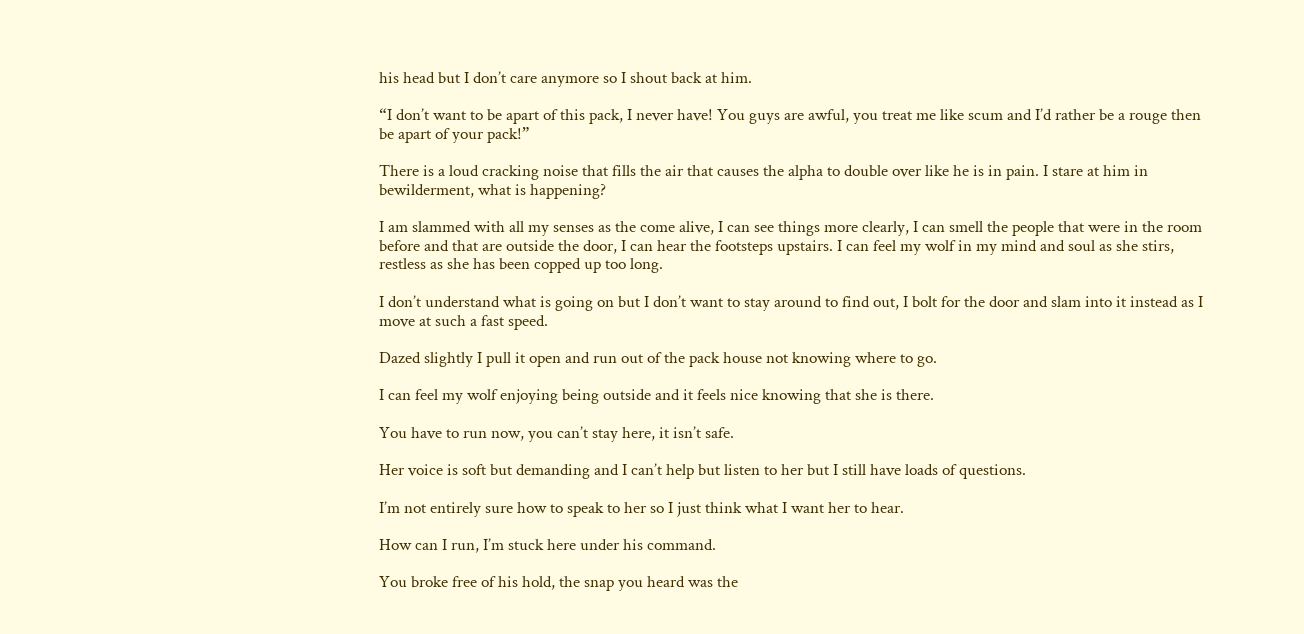his head but I don’t care anymore so I shout back at him.

“I don’t want to be apart of this pack, I never have! You guys are awful, you treat me like scum and I’d rather be a rouge then be apart of your pack!”

There is a loud cracking noise that fills the air that causes the alpha to double over like he is in pain. I stare at him in bewilderment, what is happening?

I am slammed with all my senses as the come alive, I can see things more clearly, I can smell the people that were in the room before and that are outside the door, I can hear the footsteps upstairs. I can feel my wolf in my mind and soul as she stirs, restless as she has been copped up too long.

I don’t understand what is going on but I don’t want to stay around to find out, I bolt for the door and slam into it instead as I move at such a fast speed.

Dazed slightly I pull it open and run out of the pack house not knowing where to go.

I can feel my wolf enjoying being outside and it feels nice knowing that she is there.

You have to run now, you can’t stay here, it isn’t safe.

Her voice is soft but demanding and I can’t help but listen to her but I still have loads of questions.

I’m not entirely sure how to speak to her so I just think what I want her to hear.

How can I run, I’m stuck here under his command.

You broke free of his hold, the snap you heard was the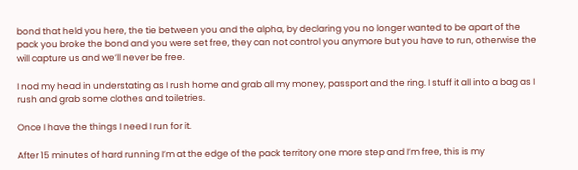bond that held you here, the tie between you and the alpha, by declaring you no longer wanted to be apart of the pack you broke the bond and you were set free, they can not control you anymore but you have to run, otherwise the will capture us and we’ll never be free.

I nod my head in understating as I rush home and grab all my money, passport and the ring. I stuff it all into a bag as I rush and grab some clothes and toiletries.

Once I have the things I need I run for it.

After 15 minutes of hard running I’m at the edge of the pack territory one more step and I’m free, this is my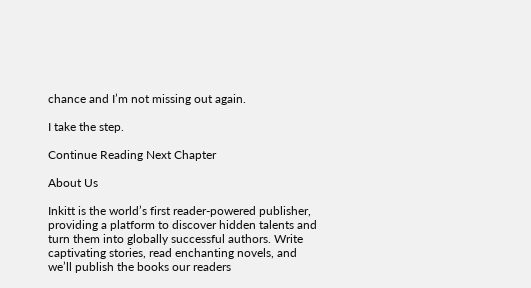chance and I’m not missing out again.

I take the step.

Continue Reading Next Chapter

About Us

Inkitt is the world’s first reader-powered publisher, providing a platform to discover hidden talents and turn them into globally successful authors. Write captivating stories, read enchanting novels, and we’ll publish the books our readers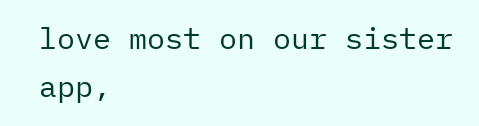love most on our sister app,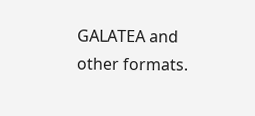GALATEA and other formats.